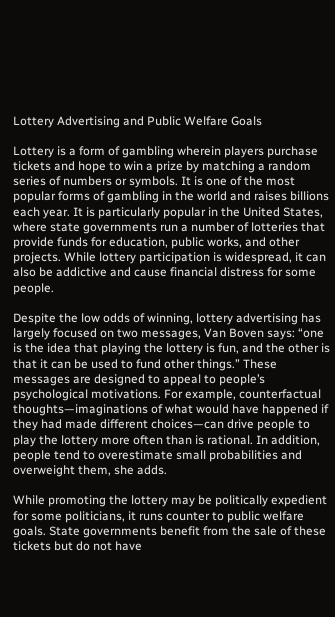Lottery Advertising and Public Welfare Goals

Lottery is a form of gambling wherein players purchase tickets and hope to win a prize by matching a random series of numbers or symbols. It is one of the most popular forms of gambling in the world and raises billions each year. It is particularly popular in the United States, where state governments run a number of lotteries that provide funds for education, public works, and other projects. While lottery participation is widespread, it can also be addictive and cause financial distress for some people.

Despite the low odds of winning, lottery advertising has largely focused on two messages, Van Boven says: “one is the idea that playing the lottery is fun, and the other is that it can be used to fund other things.” These messages are designed to appeal to people’s psychological motivations. For example, counterfactual thoughts—imaginations of what would have happened if they had made different choices—can drive people to play the lottery more often than is rational. In addition, people tend to overestimate small probabilities and overweight them, she adds.

While promoting the lottery may be politically expedient for some politicians, it runs counter to public welfare goals. State governments benefit from the sale of these tickets but do not have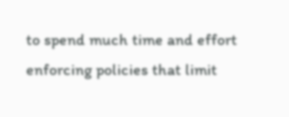to spend much time and effort enforcing policies that limit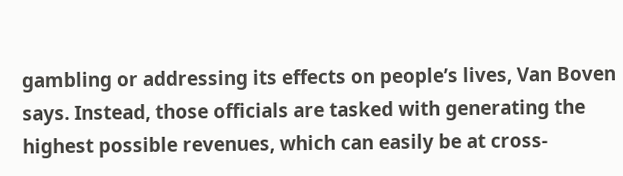gambling or addressing its effects on people’s lives, Van Boven says. Instead, those officials are tasked with generating the highest possible revenues, which can easily be at cross-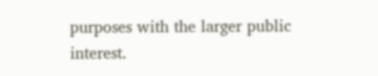purposes with the larger public interest.